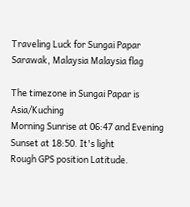Traveling Luck for Sungai Papar Sarawak, Malaysia Malaysia flag

The timezone in Sungai Papar is Asia/Kuching
Morning Sunrise at 06:47 and Evening Sunset at 18:50. It's light
Rough GPS position Latitude.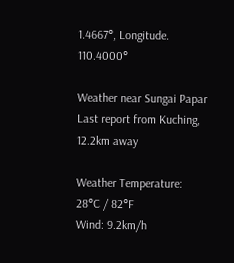1.4667°, Longitude. 110.4000°

Weather near Sungai Papar Last report from Kuching, 12.2km away

Weather Temperature: 28°C / 82°F
Wind: 9.2km/h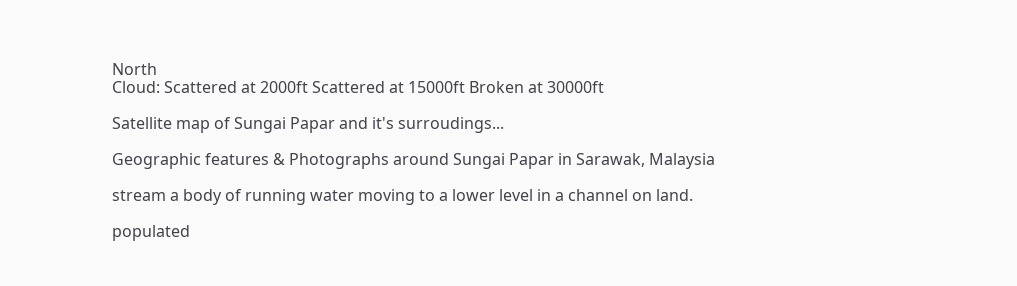North
Cloud: Scattered at 2000ft Scattered at 15000ft Broken at 30000ft

Satellite map of Sungai Papar and it's surroudings...

Geographic features & Photographs around Sungai Papar in Sarawak, Malaysia

stream a body of running water moving to a lower level in a channel on land.

populated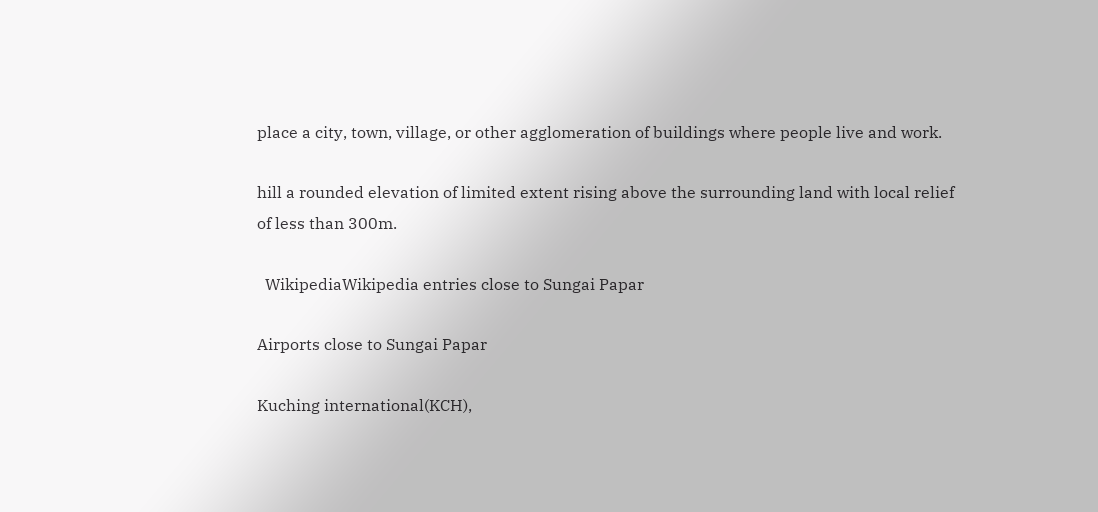place a city, town, village, or other agglomeration of buildings where people live and work.

hill a rounded elevation of limited extent rising above the surrounding land with local relief of less than 300m.

  WikipediaWikipedia entries close to Sungai Papar

Airports close to Sungai Papar

Kuching international(KCH),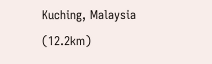Kuching, Malaysia (12.2km)